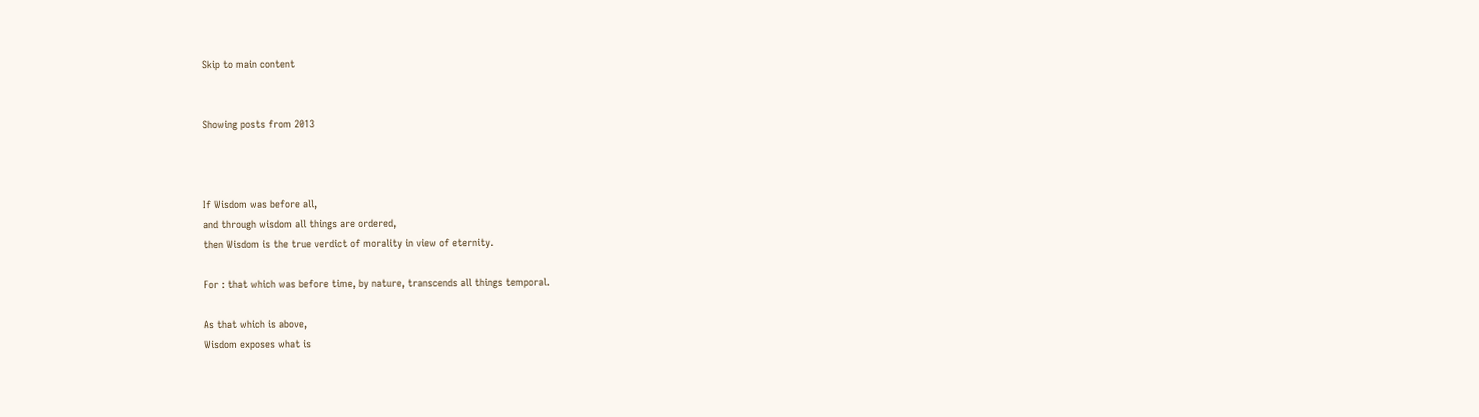Skip to main content


Showing posts from 2013



If Wisdom was before all,
and through wisdom all things are ordered,
then Wisdom is the true verdict of morality in view of eternity.

For : that which was before time, by nature, transcends all things temporal.

As that which is above,
Wisdom exposes what is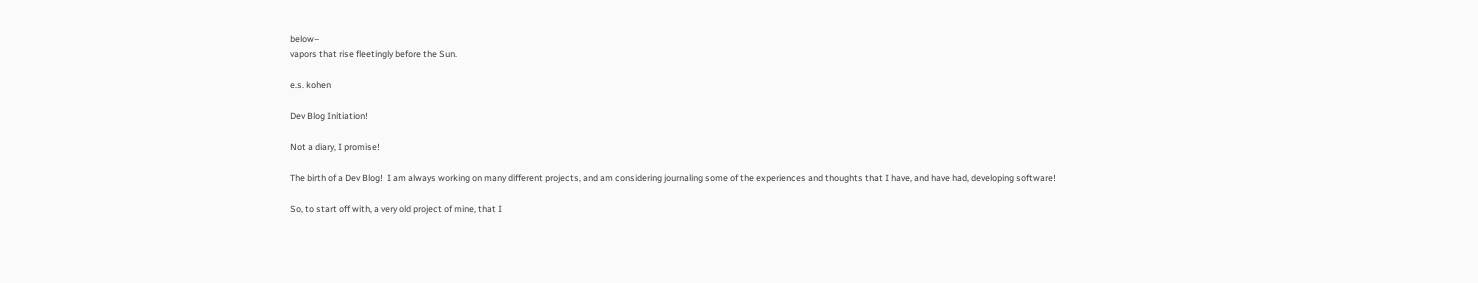below–
vapors that rise fleetingly before the Sun.

e.s. kohen

Dev Blog Initiation!

Not a diary, I promise!

The birth of a Dev Blog!  I am always working on many different projects, and am considering journaling some of the experiences and thoughts that I have, and have had, developing software!

So, to start off with, a very old project of mine, that I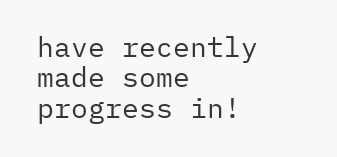have recently made some progress in!